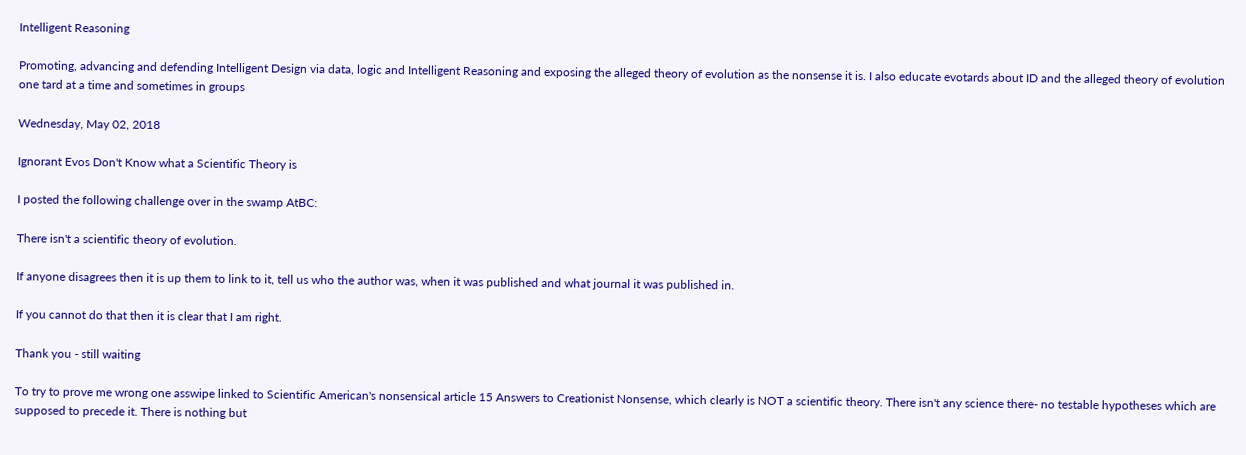Intelligent Reasoning

Promoting, advancing and defending Intelligent Design via data, logic and Intelligent Reasoning and exposing the alleged theory of evolution as the nonsense it is. I also educate evotards about ID and the alleged theory of evolution one tard at a time and sometimes in groups

Wednesday, May 02, 2018

Ignorant Evos Don't Know what a Scientific Theory is

I posted the following challenge over in the swamp AtBC:

There isn't a scientific theory of evolution.

If anyone disagrees then it is up them to link to it, tell us who the author was, when it was published and what journal it was published in.

If you cannot do that then it is clear that I am right.

Thank you - still waiting

To try to prove me wrong one asswipe linked to Scientific American's nonsensical article 15 Answers to Creationist Nonsense, which clearly is NOT a scientific theory. There isn't any science there- no testable hypotheses which are supposed to precede it. There is nothing but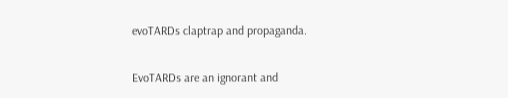evoTARDs claptrap and propaganda.

EvoTARDs are an ignorant and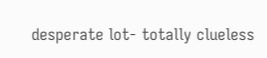desperate lot- totally clueless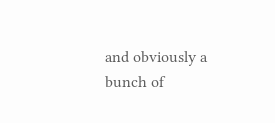and obviously a bunch of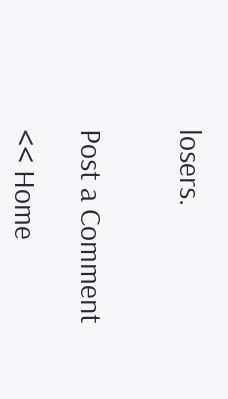losers.


Post a Comment

<< Home